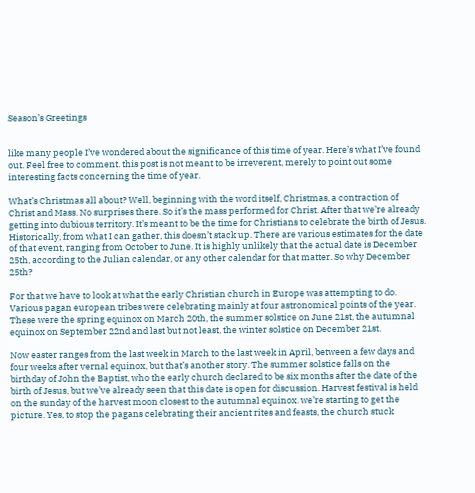Season’s Greetings


like many people I’ve wondered about the significance of this time of year. Here’s what I’ve found out. Feel free to comment. this post is not meant to be irreverent, merely to point out some interesting facts concerning the time of year.

What’s Christmas all about? Well, beginning with the word itself, Christmas, a contraction of Christ and Mass. No surprises there. So it’s the mass performed for Christ. After that we’re already getting into dubious territory. It’s meant to be the time for Christians to celebrate the birth of Jesus. Historically, from what I can gather, this doesn’t stack up. There are various estimates for the date of that event, ranging from October to June. It is highly unlikely that the actual date is December 25th, according to the Julian calendar, or any other calendar for that matter. So why December 25th?

For that we have to look at what the early Christian church in Europe was attempting to do. Various pagan european tribes were celebrating mainly at four astronomical points of the year. These were the spring equinox on March 20th, the summer solstice on June 21st, the autumnal equinox on September 22nd and last but not least, the winter solstice on December 21st.

Now easter ranges from the last week in March to the last week in April, between a few days and four weeks after vernal equinox, but that’s another story. The summer solstice falls on the birthday of John the Baptist, who the early church declared to be six months after the date of the birth of Jesus, but we’ve already seen that this date is open for discussion. Harvest festival is held on the sunday of the harvest moon closest to the autumnal equinox. we’re starting to get the picture. Yes, to stop the pagans celebrating their ancient rites and feasts, the church stuck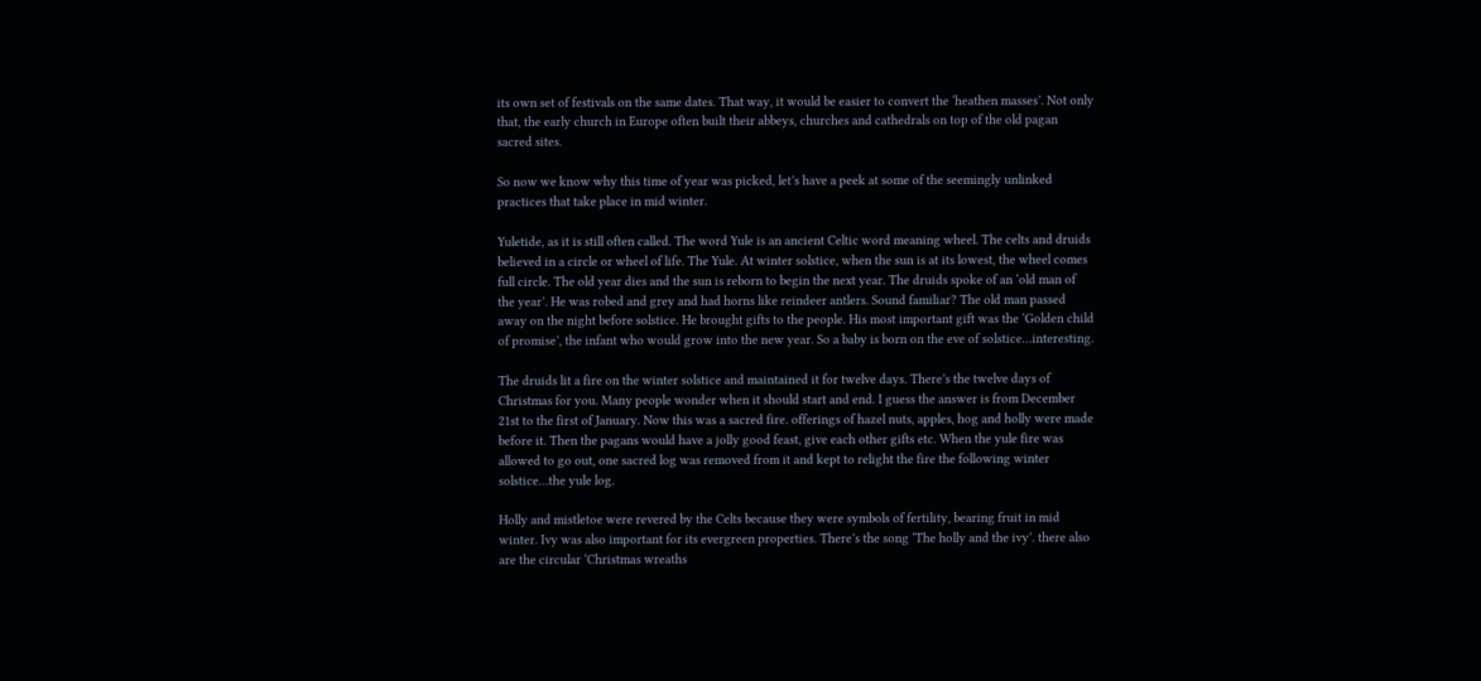its own set of festivals on the same dates. That way, it would be easier to convert the ‘heathen masses’. Not only that, the early church in Europe often built their abbeys, churches and cathedrals on top of the old pagan sacred sites.

So now we know why this time of year was picked, let’s have a peek at some of the seemingly unlinked practices that take place in mid winter.

Yuletide, as it is still often called. The word Yule is an ancient Celtic word meaning wheel. The celts and druids believed in a circle or wheel of life. The Yule. At winter solstice, when the sun is at its lowest, the wheel comes full circle. The old year dies and the sun is reborn to begin the next year. The druids spoke of an ‘old man of the year’. He was robed and grey and had horns like reindeer antlers. Sound familiar? The old man passed away on the night before solstice. He brought gifts to the people. His most important gift was the ‘Golden child of promise’, the infant who would grow into the new year. So a baby is born on the eve of solstice…interesting.

The druids lit a fire on the winter solstice and maintained it for twelve days. There’s the twelve days of Christmas for you. Many people wonder when it should start and end. I guess the answer is from December 21st to the first of January. Now this was a sacred fire. offerings of hazel nuts, apples, hog and holly were made before it. Then the pagans would have a jolly good feast, give each other gifts etc. When the yule fire was allowed to go out, one sacred log was removed from it and kept to relight the fire the following winter solstice…the yule log.

Holly and mistletoe were revered by the Celts because they were symbols of fertility, bearing fruit in mid winter. Ivy was also important for its evergreen properties. There’s the song ‘The holly and the ivy’. there also are the circular ‘Christmas wreaths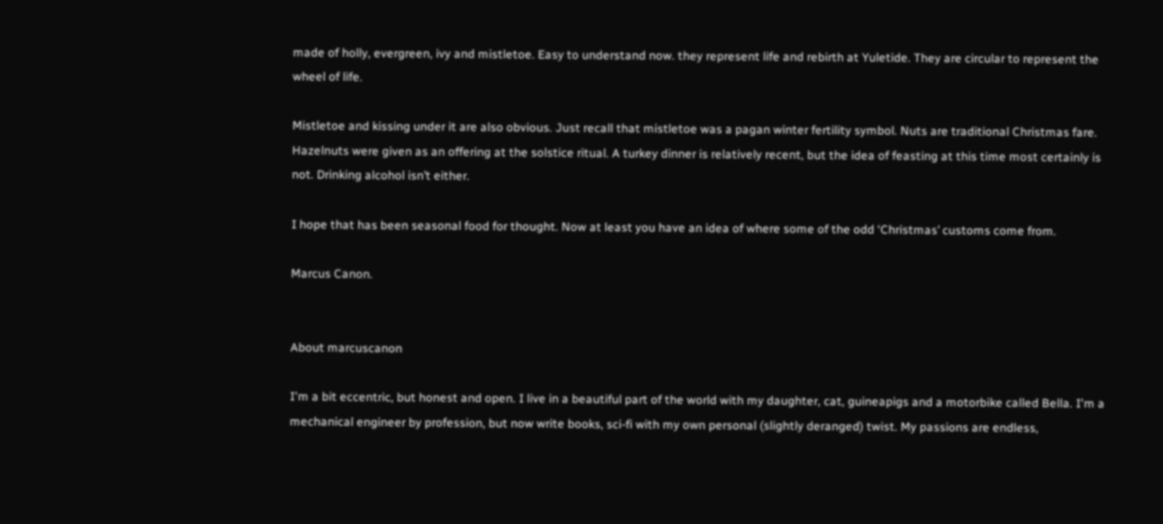made of holly, evergreen, ivy and mistletoe. Easy to understand now. they represent life and rebirth at Yuletide. They are circular to represent the wheel of life.

Mistletoe and kissing under it are also obvious. Just recall that mistletoe was a pagan winter fertility symbol. Nuts are traditional Christmas fare. Hazelnuts were given as an offering at the solstice ritual. A turkey dinner is relatively recent, but the idea of feasting at this time most certainly is not. Drinking alcohol isn’t either.

I hope that has been seasonal food for thought. Now at least you have an idea of where some of the odd ‘Christmas’ customs come from.

Marcus Canon.


About marcuscanon

I'm a bit eccentric, but honest and open. I live in a beautiful part of the world with my daughter, cat, guineapigs and a motorbike called Bella. I'm a mechanical engineer by profession, but now write books, sci-fi with my own personal (slightly deranged) twist. My passions are endless,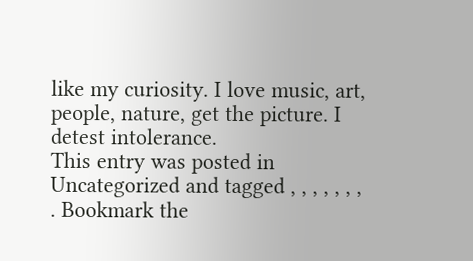like my curiosity. I love music, art, people, nature, get the picture. I detest intolerance.
This entry was posted in Uncategorized and tagged , , , , , , , . Bookmark the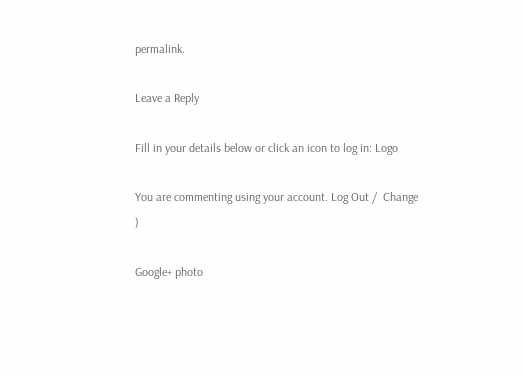permalink.

Leave a Reply

Fill in your details below or click an icon to log in: Logo

You are commenting using your account. Log Out /  Change )

Google+ photo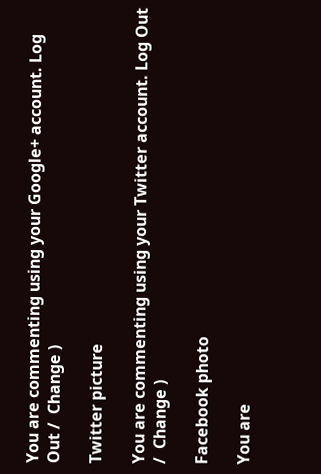You are commenting using your Google+ account. Log Out /  Change )

Twitter picture

You are commenting using your Twitter account. Log Out /  Change )

Facebook photo

You are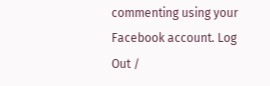commenting using your Facebook account. Log Out /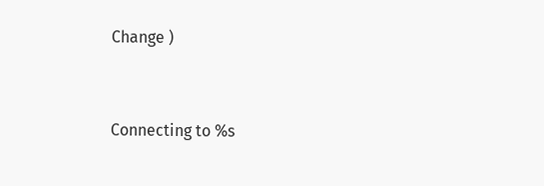Change )


Connecting to %s